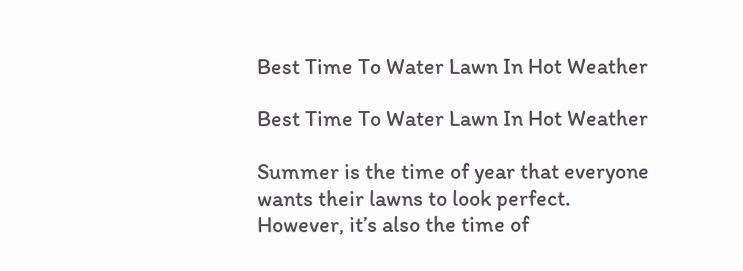Best Time To Water Lawn In Hot Weather

Best Time To Water Lawn In Hot Weather

Summer is the time of year that everyone wants their lawns to look perfect. However, it’s also the time of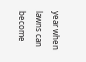year when lawns can become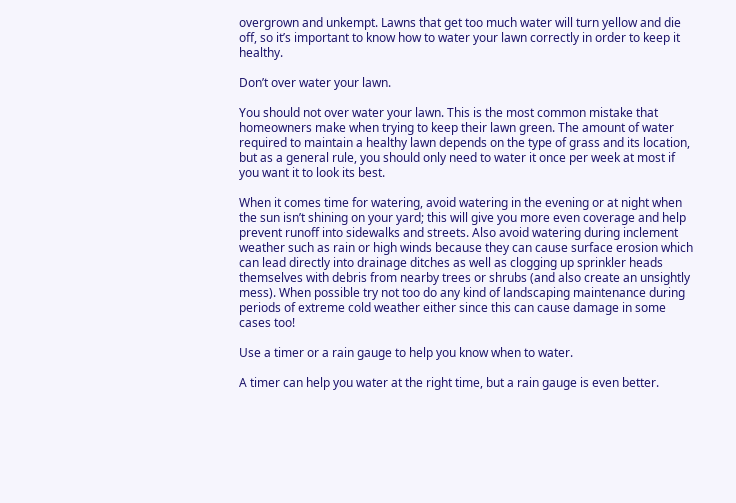overgrown and unkempt. Lawns that get too much water will turn yellow and die off, so it’s important to know how to water your lawn correctly in order to keep it healthy.

Don’t over water your lawn.

You should not over water your lawn. This is the most common mistake that homeowners make when trying to keep their lawn green. The amount of water required to maintain a healthy lawn depends on the type of grass and its location, but as a general rule, you should only need to water it once per week at most if you want it to look its best.

When it comes time for watering, avoid watering in the evening or at night when the sun isn’t shining on your yard; this will give you more even coverage and help prevent runoff into sidewalks and streets. Also avoid watering during inclement weather such as rain or high winds because they can cause surface erosion which can lead directly into drainage ditches as well as clogging up sprinkler heads themselves with debris from nearby trees or shrubs (and also create an unsightly mess). When possible try not too do any kind of landscaping maintenance during periods of extreme cold weather either since this can cause damage in some cases too!

Use a timer or a rain gauge to help you know when to water.

A timer can help you water at the right time, but a rain gauge is even better.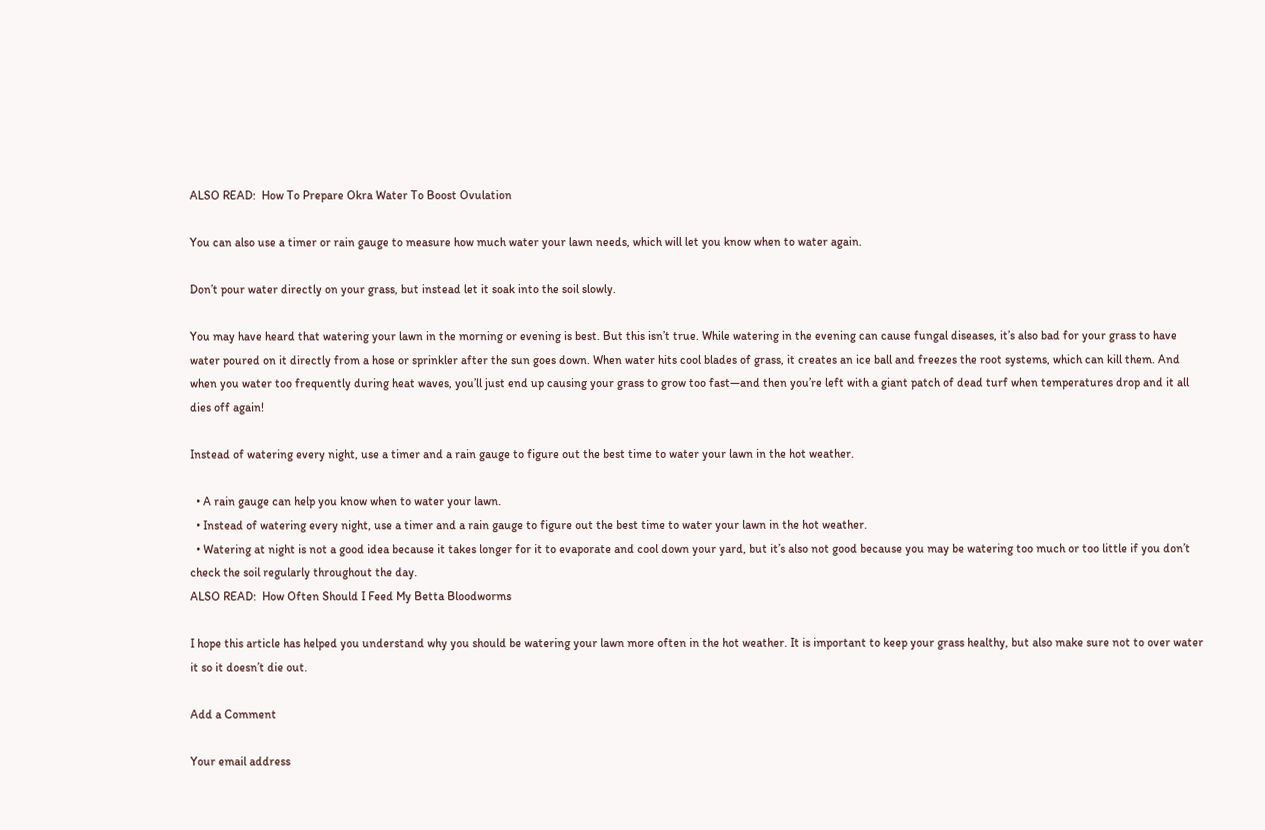ALSO READ:  How To Prepare Okra Water To Boost Ovulation

You can also use a timer or rain gauge to measure how much water your lawn needs, which will let you know when to water again.

Don’t pour water directly on your grass, but instead let it soak into the soil slowly.

You may have heard that watering your lawn in the morning or evening is best. But this isn’t true. While watering in the evening can cause fungal diseases, it’s also bad for your grass to have water poured on it directly from a hose or sprinkler after the sun goes down. When water hits cool blades of grass, it creates an ice ball and freezes the root systems, which can kill them. And when you water too frequently during heat waves, you’ll just end up causing your grass to grow too fast—and then you’re left with a giant patch of dead turf when temperatures drop and it all dies off again!

Instead of watering every night, use a timer and a rain gauge to figure out the best time to water your lawn in the hot weather.

  • A rain gauge can help you know when to water your lawn.
  • Instead of watering every night, use a timer and a rain gauge to figure out the best time to water your lawn in the hot weather.
  • Watering at night is not a good idea because it takes longer for it to evaporate and cool down your yard, but it’s also not good because you may be watering too much or too little if you don’t check the soil regularly throughout the day.
ALSO READ:  How Often Should I Feed My Betta Bloodworms

I hope this article has helped you understand why you should be watering your lawn more often in the hot weather. It is important to keep your grass healthy, but also make sure not to over water it so it doesn’t die out.

Add a Comment

Your email address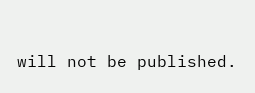will not be published.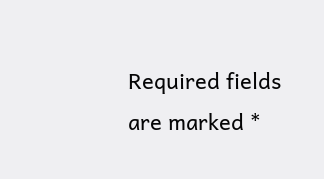Required fields are marked *